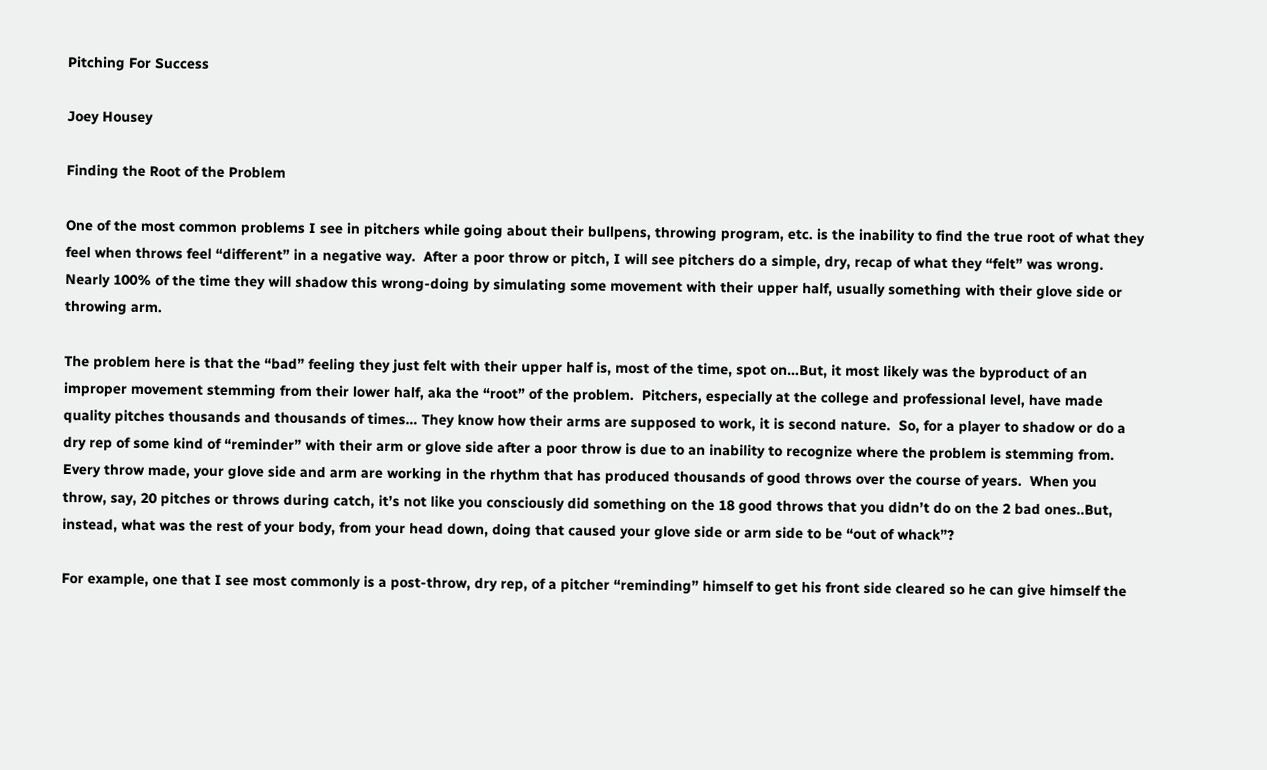Pitching For Success

Joey Housey

Finding the Root of the Problem

One of the most common problems I see in pitchers while going about their bullpens, throwing program, etc. is the inability to find the true root of what they feel when throws feel “different” in a negative way.  After a poor throw or pitch, I will see pitchers do a simple, dry, recap of what they “felt” was wrong.  Nearly 100% of the time they will shadow this wrong-doing by simulating some movement with their upper half, usually something with their glove side or throwing arm.

The problem here is that the “bad” feeling they just felt with their upper half is, most of the time, spot on…But, it most likely was the byproduct of an improper movement stemming from their lower half, aka the “root” of the problem.  Pitchers, especially at the college and professional level, have made quality pitches thousands and thousands of times… They know how their arms are supposed to work, it is second nature.  So, for a player to shadow or do a dry rep of some kind of “reminder” with their arm or glove side after a poor throw is due to an inability to recognize where the problem is stemming from.  Every throw made, your glove side and arm are working in the rhythm that has produced thousands of good throws over the course of years.  When you throw, say, 20 pitches or throws during catch, it’s not like you consciously did something on the 18 good throws that you didn’t do on the 2 bad ones..But, instead, what was the rest of your body, from your head down, doing that caused your glove side or arm side to be “out of whack”?

For example, one that I see most commonly is a post-throw, dry rep, of a pitcher “reminding” himself to get his front side cleared so he can give himself the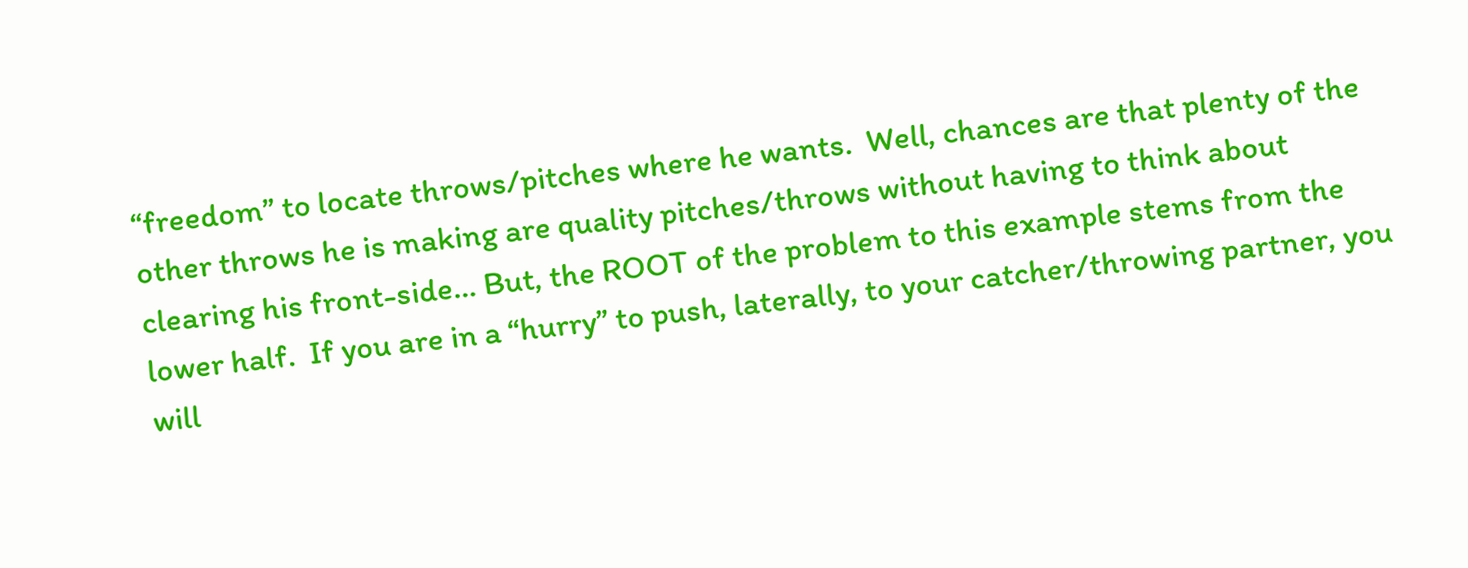“freedom” to locate throws/pitches where he wants.  Well, chances are that plenty of the other throws he is making are quality pitches/throws without having to think about clearing his front-side… But, the ROOT of the problem to this example stems from the lower half.  If you are in a “hurry” to push, laterally, to your catcher/throwing partner, you will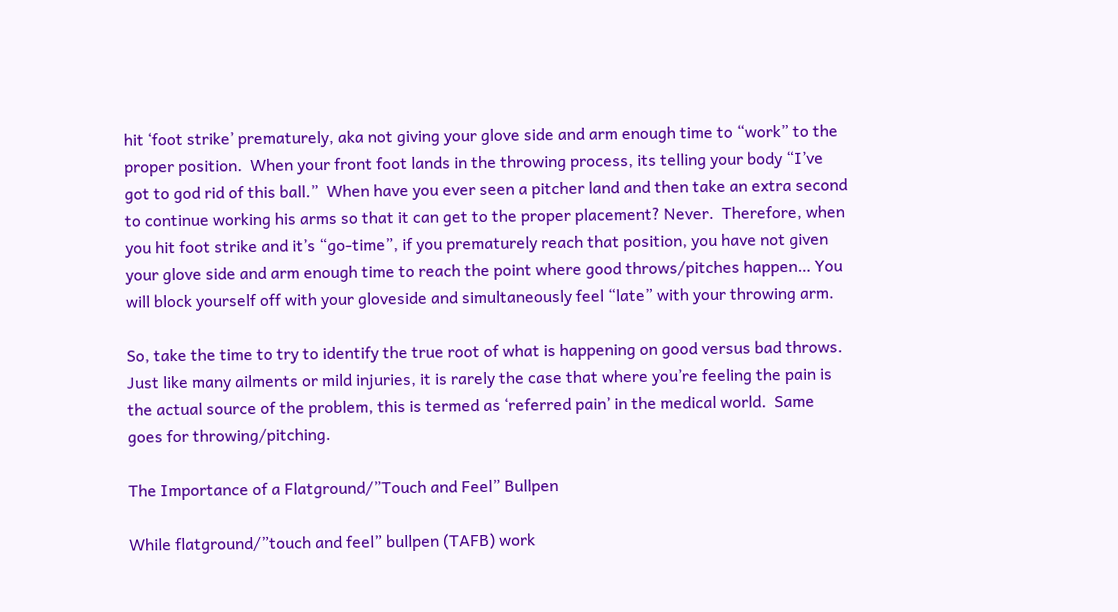hit ‘foot strike’ prematurely, aka not giving your glove side and arm enough time to “work” to the proper position.  When your front foot lands in the throwing process, its telling your body “I’ve got to god rid of this ball.”  When have you ever seen a pitcher land and then take an extra second to continue working his arms so that it can get to the proper placement? Never.  Therefore, when you hit foot strike and it’s “go-time”, if you prematurely reach that position, you have not given your glove side and arm enough time to reach the point where good throws/pitches happen… You will block yourself off with your gloveside and simultaneously feel “late” with your throwing arm.

So, take the time to try to identify the true root of what is happening on good versus bad throws.  Just like many ailments or mild injuries, it is rarely the case that where you’re feeling the pain is the actual source of the problem, this is termed as ‘referred pain’ in the medical world.  Same goes for throwing/pitching.

The Importance of a Flatground/”Touch and Feel” Bullpen

While flatground/”touch and feel” bullpen (TAFB) work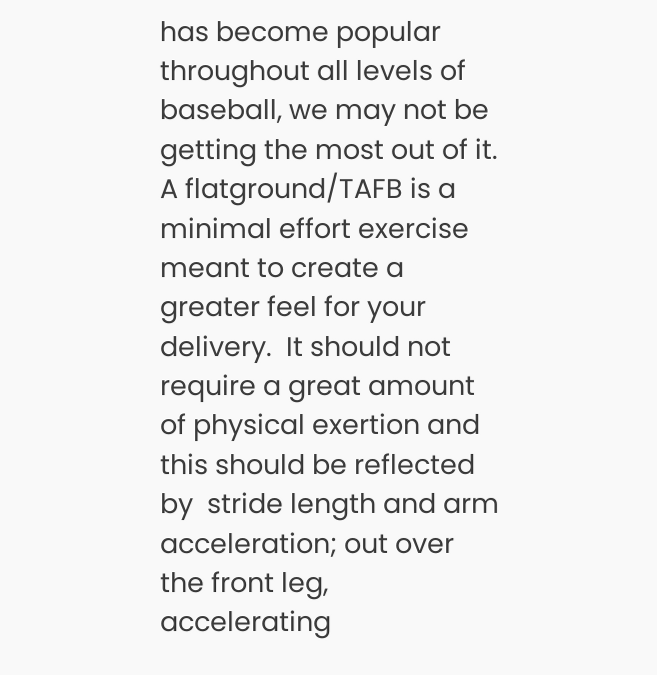has become popular throughout all levels of baseball, we may not be getting the most out of it.  A flatground/TAFB is a minimal effort exercise meant to create a greater feel for your delivery.  It should not require a great amount of physical exertion and this should be reflected by  stride length and arm acceleration; out over the front leg, accelerating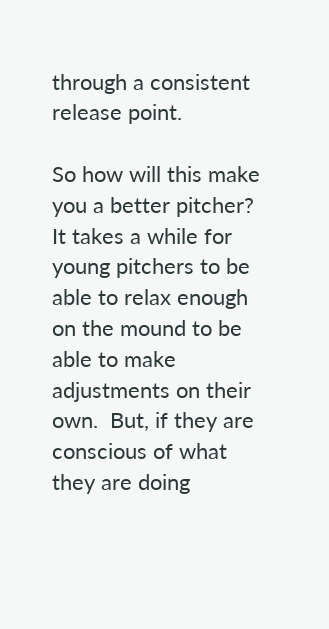through a consistent release point.

So how will this make you a better pitcher?  It takes a while for young pitchers to be able to relax enough on the mound to be able to make adjustments on their own.  But, if they are conscious of what they are doing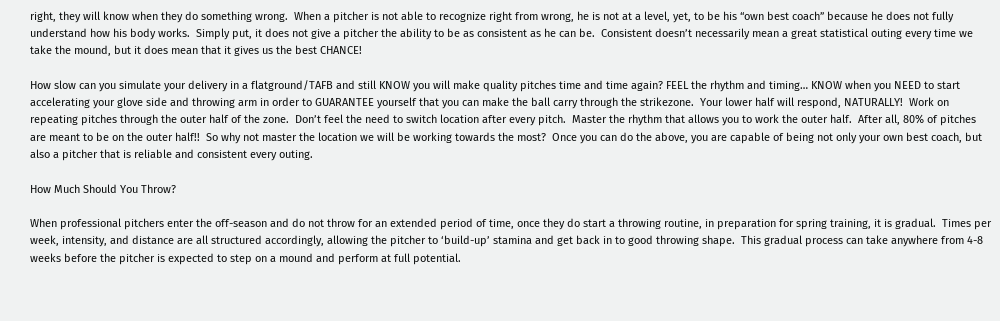right, they will know when they do something wrong.  When a pitcher is not able to recognize right from wrong, he is not at a level, yet, to be his “own best coach” because he does not fully understand how his body works.  Simply put, it does not give a pitcher the ability to be as consistent as he can be.  Consistent doesn’t necessarily mean a great statistical outing every time we take the mound, but it does mean that it gives us the best CHANCE!

How slow can you simulate your delivery in a flatground/TAFB and still KNOW you will make quality pitches time and time again? FEEL the rhythm and timing… KNOW when you NEED to start accelerating your glove side and throwing arm in order to GUARANTEE yourself that you can make the ball carry through the strikezone.  Your lower half will respond, NATURALLY!  Work on repeating pitches through the outer half of the zone.  Don’t feel the need to switch location after every pitch.  Master the rhythm that allows you to work the outer half.  After all, 80% of pitches are meant to be on the outer half!!  So why not master the location we will be working towards the most?  Once you can do the above, you are capable of being not only your own best coach, but also a pitcher that is reliable and consistent every outing.

How Much Should You Throw?

When professional pitchers enter the off-season and do not throw for an extended period of time, once they do start a throwing routine, in preparation for spring training, it is gradual.  Times per week, intensity, and distance are all structured accordingly, allowing the pitcher to ‘build-up’ stamina and get back in to good throwing shape.  This gradual process can take anywhere from 4-8 weeks before the pitcher is expected to step on a mound and perform at full potential.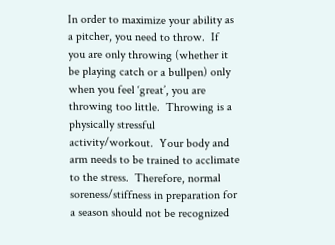In order to maximize your ability as a pitcher, you need to throw.  If you are only throwing (whether it be playing catch or a bullpen) only when you feel ‘great’, you are throwing too little.  Throwing is a physically stressful activity/workout.  Your body and arm needs to be trained to acclimate to the stress.  Therefore, normal soreness/stiffness in preparation for a season should not be recognized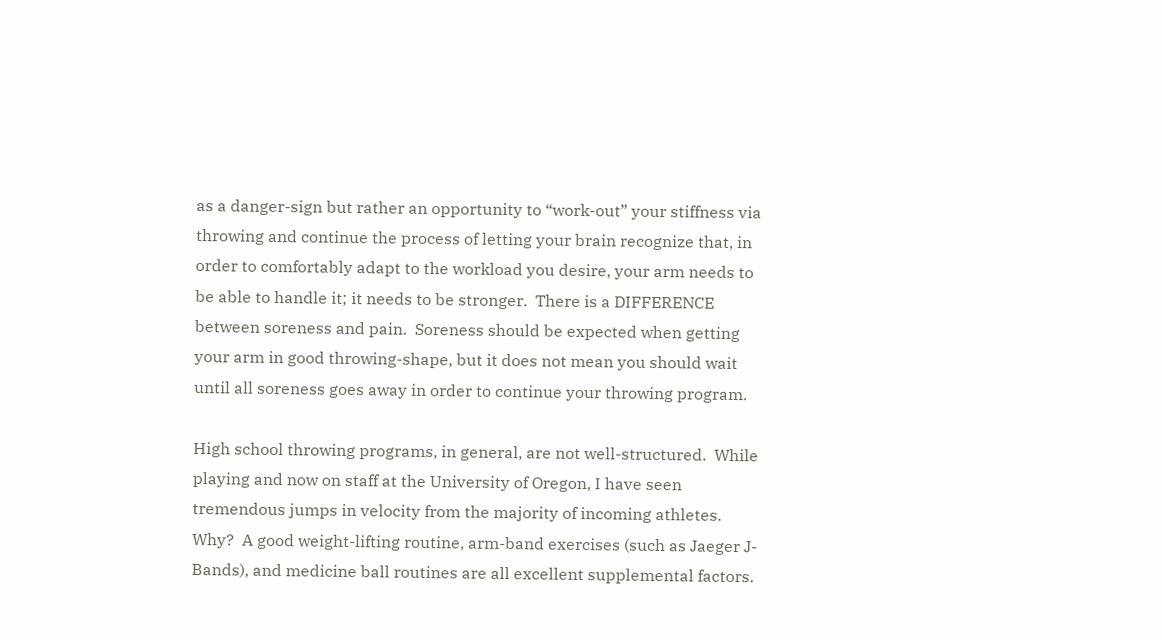as a danger-sign but rather an opportunity to “work-out” your stiffness via throwing and continue the process of letting your brain recognize that, in order to comfortably adapt to the workload you desire, your arm needs to be able to handle it; it needs to be stronger.  There is a DIFFERENCE between soreness and pain.  Soreness should be expected when getting your arm in good throwing-shape, but it does not mean you should wait until all soreness goes away in order to continue your throwing program.

High school throwing programs, in general, are not well-structured.  While playing and now on staff at the University of Oregon, I have seen tremendous jumps in velocity from the majority of incoming athletes.  Why?  A good weight-lifting routine, arm-band exercises (such as Jaeger J-Bands), and medicine ball routines are all excellent supplemental factors.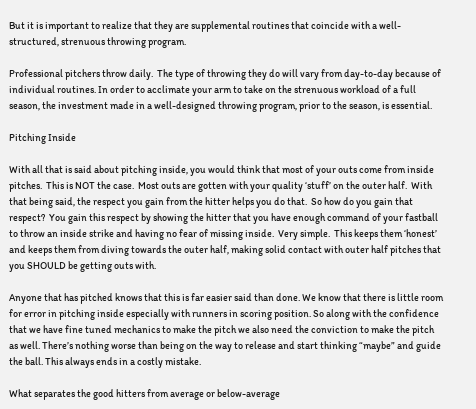But it is important to realize that they are supplemental routines that coincide with a well-structured, strenuous throwing program.

Professional pitchers throw daily.  The type of throwing they do will vary from day-to-day because of individual routines. In order to acclimate your arm to take on the strenuous workload of a full season, the investment made in a well-designed throwing program, prior to the season, is essential.

Pitching Inside

With all that is said about pitching inside, you would think that most of your outs come from inside pitches.  This is NOT the case.  Most outs are gotten with your quality ‘stuff’ on the outer half.  With that being said, the respect you gain from the hitter helps you do that.  So how do you gain that respect?  You gain this respect by showing the hitter that you have enough command of your fastball to throw an inside strike and having no fear of missing inside.  Very simple.  This keeps them ‘honest’ and keeps them from diving towards the outer half, making solid contact with outer half pitches that you SHOULD be getting outs with.

Anyone that has pitched knows that this is far easier said than done. We know that there is little room for error in pitching inside especially with runners in scoring position. So along with the confidence that we have fine tuned mechanics to make the pitch we also need the conviction to make the pitch as well. There’s nothing worse than being on the way to release and start thinking “maybe” and guide the ball. This always ends in a costly mistake.

What separates the good hitters from average or below-average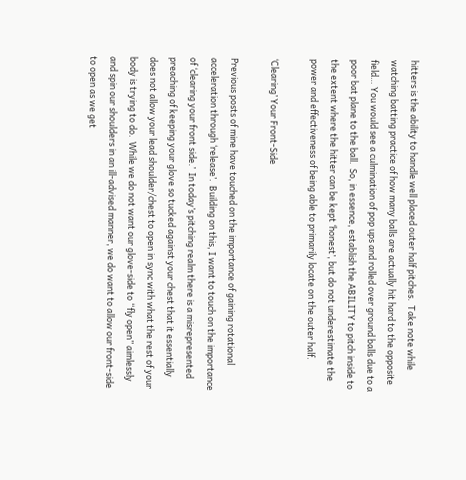hitters is the ability to handle well placed outer half pitches.  Take note while watching batting practice of how many balls are actually hit hard to the opposite field… You would see a culmination of pop ups and rolled over ground balls due to a poor bat plane to the ball.  So, in essence, establish the ABILITY to pitch inside to the extent where the hitter can be kept ‘honest’, but do not underestimate the power and effectiveness of being able to primarily locate on the outer half.

‘Clearing’ Your Front-Side

Previous posts of mine have touched on the importance of gaining rotational acceleration through ‘release’.  Building on this, I want to touch on the importance of ‘clearing your front side.’  In today’s pitching realm there is a misrepresented preaching of keeping your glove so tucked against your chest that it essentially does not allow your lead shoulder/chest to open in sync with what the rest of your body is trying to do.  While we do not want our glove-side to “fly open” aimlessly and spin our shoulders in an ill-advised manner, we do want to allow our front-side to open as we get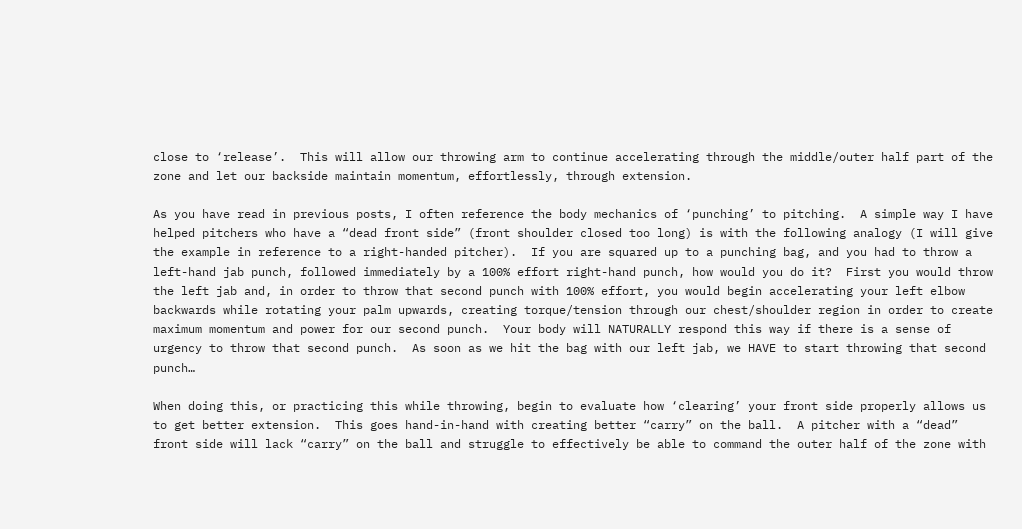close to ‘release’.  This will allow our throwing arm to continue accelerating through the middle/outer half part of the zone and let our backside maintain momentum, effortlessly, through extension.

As you have read in previous posts, I often reference the body mechanics of ‘punching’ to pitching.  A simple way I have helped pitchers who have a “dead front side” (front shoulder closed too long) is with the following analogy (I will give the example in reference to a right-handed pitcher).  If you are squared up to a punching bag, and you had to throw a left-hand jab punch, followed immediately by a 100% effort right-hand punch, how would you do it?  First you would throw the left jab and, in order to throw that second punch with 100% effort, you would begin accelerating your left elbow backwards while rotating your palm upwards, creating torque/tension through our chest/shoulder region in order to create maximum momentum and power for our second punch.  Your body will NATURALLY respond this way if there is a sense of urgency to throw that second punch.  As soon as we hit the bag with our left jab, we HAVE to start throwing that second punch…

When doing this, or practicing this while throwing, begin to evaluate how ‘clearing’ your front side properly allows us to get better extension.  This goes hand-in-hand with creating better “carry” on the ball.  A pitcher with a “dead” front side will lack “carry” on the ball and struggle to effectively be able to command the outer half of the zone with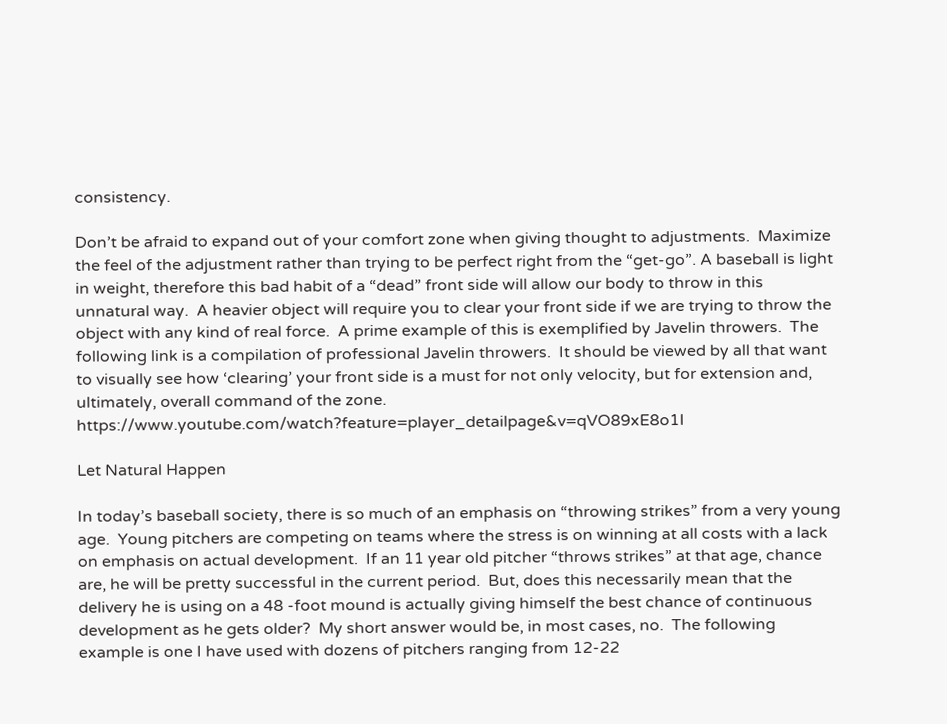consistency.

Don’t be afraid to expand out of your comfort zone when giving thought to adjustments.  Maximize the feel of the adjustment rather than trying to be perfect right from the “get-go”. A baseball is light in weight, therefore this bad habit of a “dead” front side will allow our body to throw in this unnatural way.  A heavier object will require you to clear your front side if we are trying to throw the object with any kind of real force.  A prime example of this is exemplified by Javelin throwers.  The following link is a compilation of professional Javelin throwers.  It should be viewed by all that want to visually see how ‘clearing’ your front side is a must for not only velocity, but for extension and, ultimately, overall command of the zone.   https://www.youtube.com/watch?feature=player_detailpage&v=qVO89xE8o1I

Let Natural Happen

In today’s baseball society, there is so much of an emphasis on “throwing strikes” from a very young age.  Young pitchers are competing on teams where the stress is on winning at all costs with a lack on emphasis on actual development.  If an 11 year old pitcher “throws strikes” at that age, chance are, he will be pretty successful in the current period.  But, does this necessarily mean that the delivery he is using on a 48 -foot mound is actually giving himself the best chance of continuous development as he gets older?  My short answer would be, in most cases, no.  The following example is one I have used with dozens of pitchers ranging from 12-22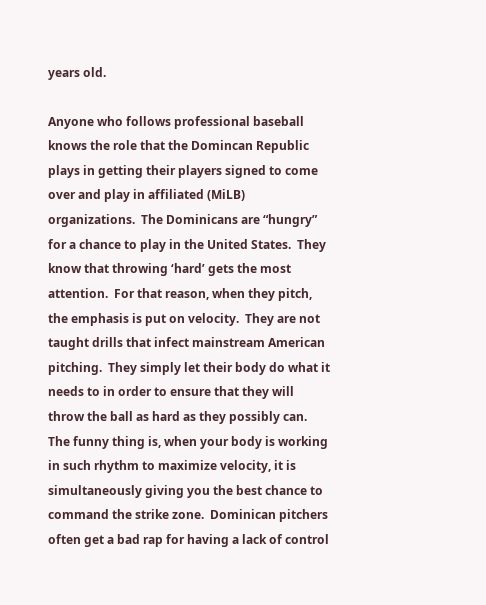years old.

Anyone who follows professional baseball knows the role that the Domincan Republic plays in getting their players signed to come over and play in affiliated (MiLB) organizations.  The Dominicans are “hungry” for a chance to play in the United States.  They know that throwing ‘hard’ gets the most attention.  For that reason, when they pitch, the emphasis is put on velocity.  They are not taught drills that infect mainstream American pitching.  They simply let their body do what it needs to in order to ensure that they will throw the ball as hard as they possibly can.  The funny thing is, when your body is working in such rhythm to maximize velocity, it is simultaneously giving you the best chance to command the strike zone.  Dominican pitchers often get a bad rap for having a lack of control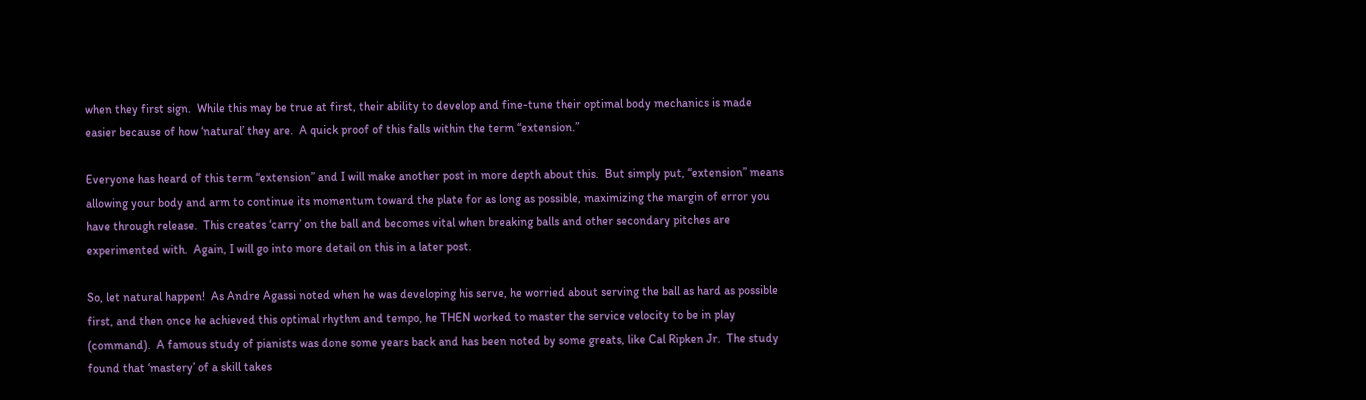when they first sign.  While this may be true at first, their ability to develop and fine-tune their optimal body mechanics is made easier because of how ‘natural’ they are.  A quick proof of this falls within the term “extension.”

Everyone has heard of this term “extension” and I will make another post in more depth about this.  But simply put, “extension” means allowing your body and arm to continue its momentum toward the plate for as long as possible, maximizing the margin of error you have through release.  This creates ‘carry’ on the ball and becomes vital when breaking balls and other secondary pitches are experimented with.  Again, I will go into more detail on this in a later post.

So, let natural happen!  As Andre Agassi noted when he was developing his serve, he worried about serving the ball as hard as possible first, and then once he achieved this optimal rhythm and tempo, he THEN worked to master the service velocity to be in play (command).  A famous study of pianists was done some years back and has been noted by some greats, like Cal Ripken Jr.  The study found that ‘mastery’ of a skill takes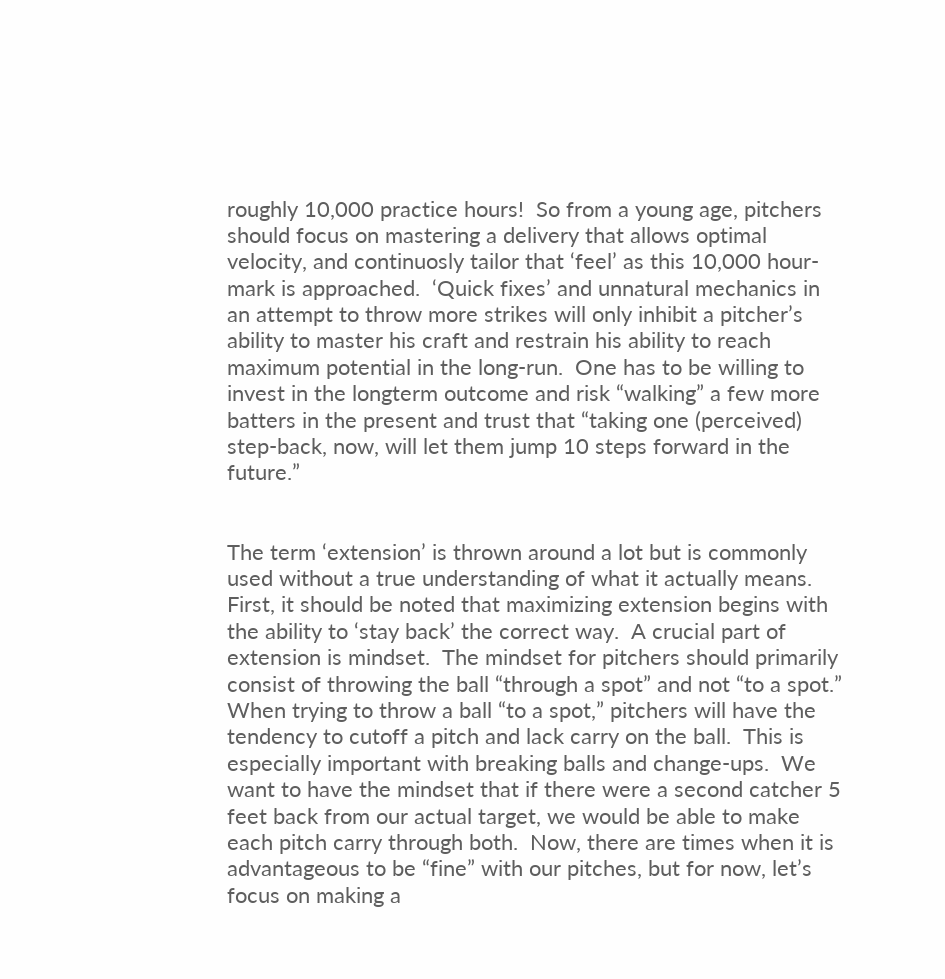roughly 10,000 practice hours!  So from a young age, pitchers should focus on mastering a delivery that allows optimal velocity, and continuosly tailor that ‘feel’ as this 10,000 hour-mark is approached.  ‘Quick fixes’ and unnatural mechanics in an attempt to throw more strikes will only inhibit a pitcher’s ability to master his craft and restrain his ability to reach maximum potential in the long-run.  One has to be willing to invest in the longterm outcome and risk “walking” a few more batters in the present and trust that “taking one (perceived) step-back, now, will let them jump 10 steps forward in the future.”


The term ‘extension’ is thrown around a lot but is commonly used without a true understanding of what it actually means. First, it should be noted that maximizing extension begins with the ability to ‘stay back’ the correct way.  A crucial part of extension is mindset.  The mindset for pitchers should primarily consist of throwing the ball “through a spot” and not “to a spot.”  When trying to throw a ball “to a spot,” pitchers will have the tendency to cutoff a pitch and lack carry on the ball.  This is especially important with breaking balls and change-ups.  We want to have the mindset that if there were a second catcher 5 feet back from our actual target, we would be able to make each pitch carry through both.  Now, there are times when it is advantageous to be “fine” with our pitches, but for now, let’s focus on making a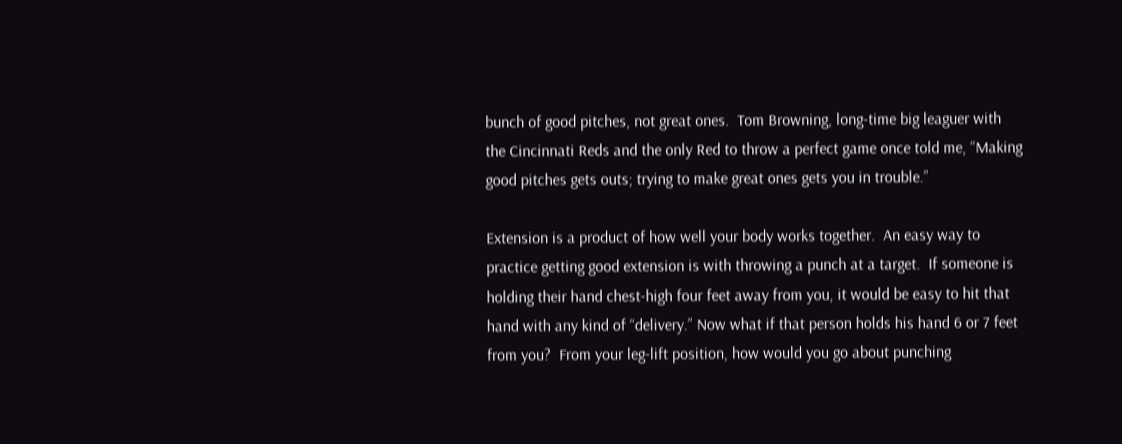bunch of good pitches, not great ones.  Tom Browning, long-time big leaguer with the Cincinnati Reds and the only Red to throw a perfect game once told me, “Making good pitches gets outs; trying to make great ones gets you in trouble.”

Extension is a product of how well your body works together.  An easy way to practice getting good extension is with throwing a punch at a target.  If someone is holding their hand chest-high four feet away from you, it would be easy to hit that hand with any kind of “delivery.” Now what if that person holds his hand 6 or 7 feet from you?  From your leg-lift position, how would you go about punching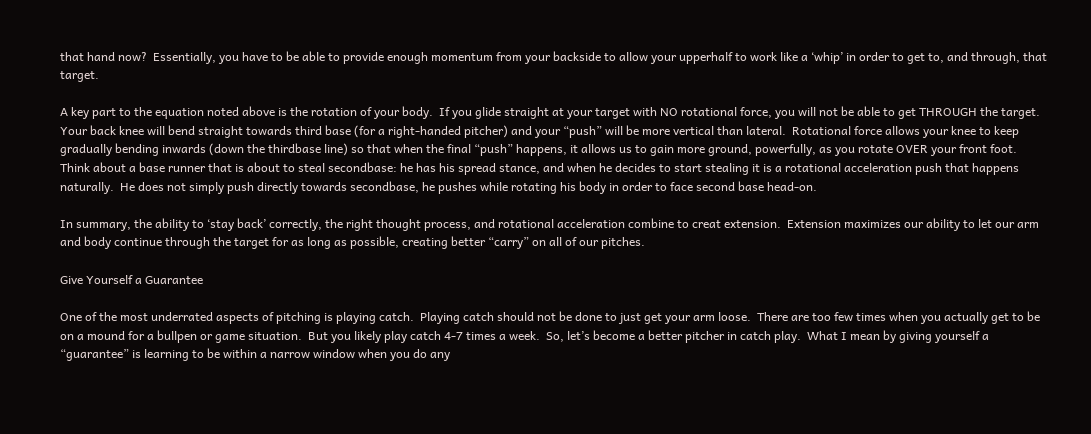that hand now?  Essentially, you have to be able to provide enough momentum from your backside to allow your upperhalf to work like a ‘whip’ in order to get to, and through, that target.

A key part to the equation noted above is the rotation of your body.  If you glide straight at your target with NO rotational force, you will not be able to get THROUGH the target.  Your back knee will bend straight towards third base (for a right-handed pitcher) and your “push” will be more vertical than lateral.  Rotational force allows your knee to keep gradually bending inwards (down the thirdbase line) so that when the final “push” happens, it allows us to gain more ground, powerfully, as you rotate OVER your front foot.  Think about a base runner that is about to steal secondbase: he has his spread stance, and when he decides to start stealing it is a rotational acceleration push that happens naturally.  He does not simply push directly towards secondbase, he pushes while rotating his body in order to face second base head-on.

In summary, the ability to ‘stay back’ correctly, the right thought process, and rotational acceleration combine to creat extension.  Extension maximizes our ability to let our arm and body continue through the target for as long as possible, creating better “carry” on all of our pitches.

Give Yourself a Guarantee

One of the most underrated aspects of pitching is playing catch.  Playing catch should not be done to just get your arm loose.  There are too few times when you actually get to be on a mound for a bullpen or game situation.  But you likely play catch 4-7 times a week.  So, let’s become a better pitcher in catch play.  What I mean by giving yourself a “guarantee” is learning to be within a narrow window when you do any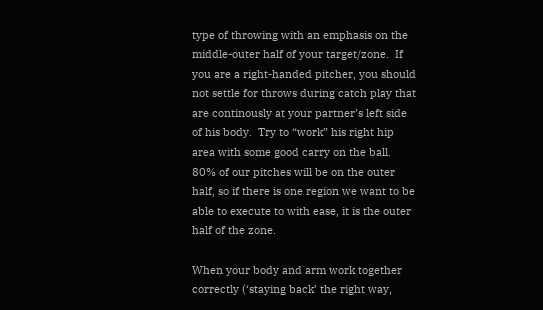type of throwing with an emphasis on the middle-outer half of your target/zone.  If you are a right-handed pitcher, you should not settle for throws during catch play that are continously at your partner’s left side of his body.  Try to “work” his right hip area with some good carry on the ball.  80% of our pitches will be on the outer half, so if there is one region we want to be able to execute to with ease, it is the outer half of the zone.

When your body and arm work together correctly (‘staying back’ the right way,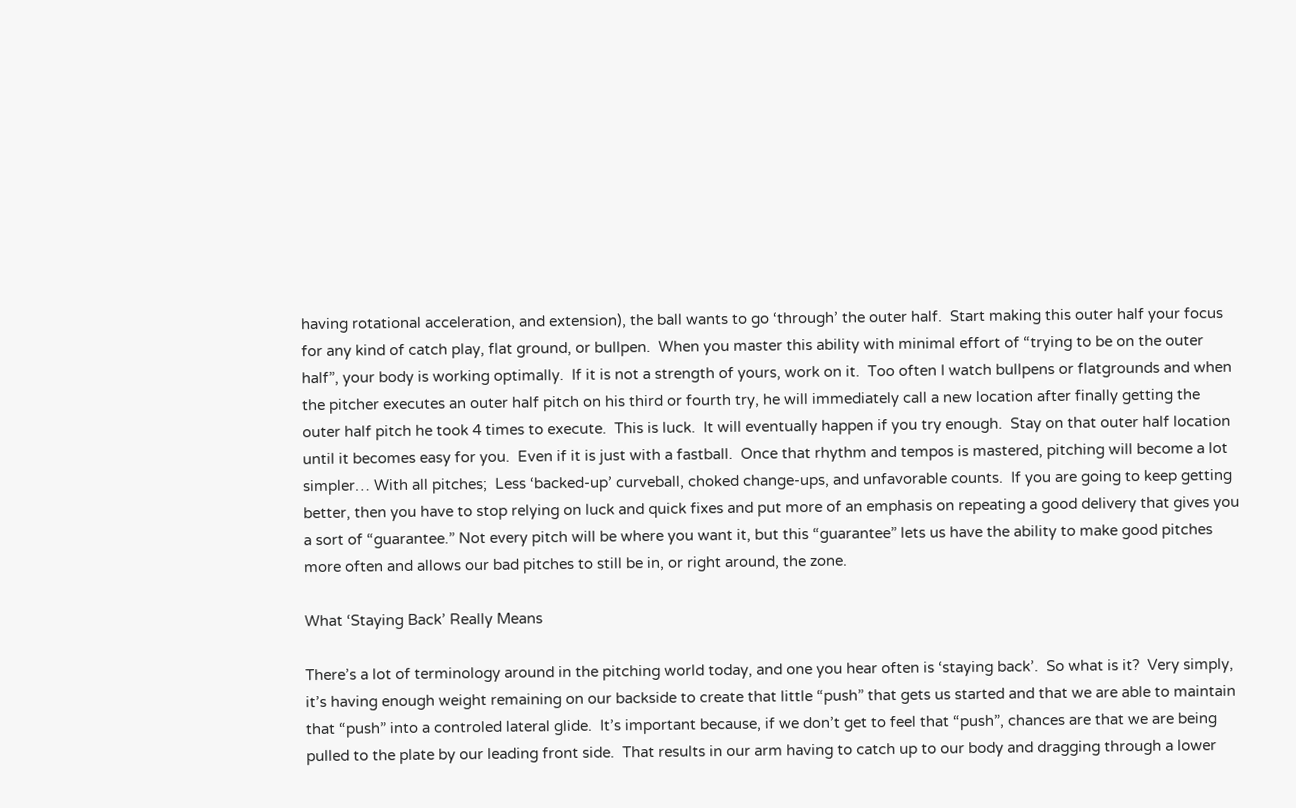having rotational acceleration, and extension), the ball wants to go ‘through’ the outer half.  Start making this outer half your focus for any kind of catch play, flat ground, or bullpen.  When you master this ability with minimal effort of “trying to be on the outer half”, your body is working optimally.  If it is not a strength of yours, work on it.  Too often I watch bullpens or flatgrounds and when the pitcher executes an outer half pitch on his third or fourth try, he will immediately call a new location after finally getting the outer half pitch he took 4 times to execute.  This is luck.  It will eventually happen if you try enough.  Stay on that outer half location until it becomes easy for you.  Even if it is just with a fastball.  Once that rhythm and tempos is mastered, pitching will become a lot simpler… With all pitches;  Less ‘backed-up’ curveball, choked change-ups, and unfavorable counts.  If you are going to keep getting better, then you have to stop relying on luck and quick fixes and put more of an emphasis on repeating a good delivery that gives you a sort of “guarantee.” Not every pitch will be where you want it, but this “guarantee” lets us have the ability to make good pitches more often and allows our bad pitches to still be in, or right around, the zone.

What ‘Staying Back’ Really Means

There’s a lot of terminology around in the pitching world today, and one you hear often is ‘staying back’.  So what is it?  Very simply, it’s having enough weight remaining on our backside to create that little “push” that gets us started and that we are able to maintain that “push” into a controled lateral glide.  It’s important because, if we don’t get to feel that “push”, chances are that we are being pulled to the plate by our leading front side.  That results in our arm having to catch up to our body and dragging through a lower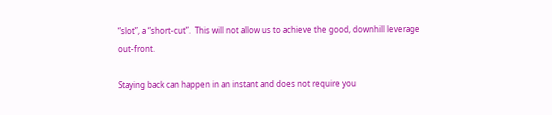“slot”, a “short-cut”.  This will not allow us to achieve the good, downhill leverage out-front.

Staying back can happen in an instant and does not require you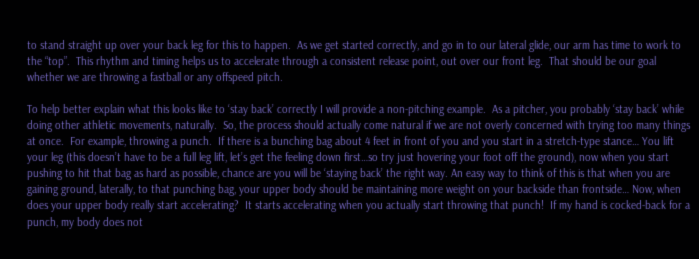to stand straight up over your back leg for this to happen.  As we get started correctly, and go in to our lateral glide, our arm has time to work to the “top”.  This rhythm and timing helps us to accelerate through a consistent release point, out over our front leg.  That should be our goal whether we are throwing a fastball or any offspeed pitch.

To help better explain what this looks like to ‘stay back’ correctly I will provide a non-pitching example.  As a pitcher, you probably ‘stay back’ while doing other athletic movements, naturally.  So, the process should actually come natural if we are not overly concerned with trying too many things at once.  For example, throwing a punch.  If there is a bunching bag about 4 feet in front of you and you start in a stretch-type stance… You lift your leg (this doesn’t have to be a full leg lift, let’s get the feeling down first…so try just hovering your foot off the ground), now when you start pushing to hit that bag as hard as possible, chance are you will be ‘staying back’ the right way. An easy way to think of this is that when you are gaining ground, laterally, to that punching bag, your upper body should be maintaining more weight on your backside than frontside… Now, when does your upper body really start accelerating?  It starts accelerating when you actually start throwing that punch!  If my hand is cocked-back for a punch, my body does not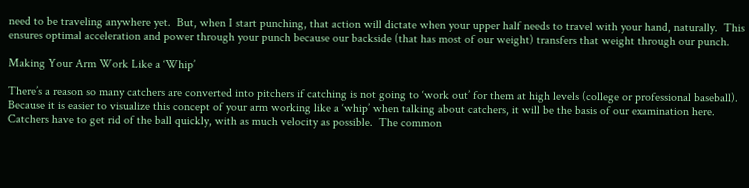need to be traveling anywhere yet.  But, when I start punching, that action will dictate when your upper half needs to travel with your hand, naturally.  This ensures optimal acceleration and power through your punch because our backside (that has most of our weight) transfers that weight through our punch.

Making Your Arm Work Like a ‘Whip’

There’s a reason so many catchers are converted into pitchers if catching is not going to ‘work out’ for them at high levels (college or professional baseball).  Because it is easier to visualize this concept of your arm working like a ‘whip’ when talking about catchers, it will be the basis of our examination here.  Catchers have to get rid of the ball quickly, with as much velocity as possible.  The common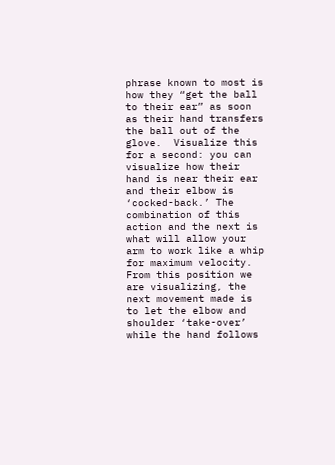phrase known to most is how they “get the ball to their ear” as soon as their hand transfers the ball out of the glove.  Visualize this for a second: you can visualize how their hand is near their ear and their elbow is ‘cocked-back.’ The combination of this action and the next is what will allow your arm to work like a whip for maximum velocity. From this position we are visualizing, the next movement made is to let the elbow and shoulder ‘take-over’ while the hand follows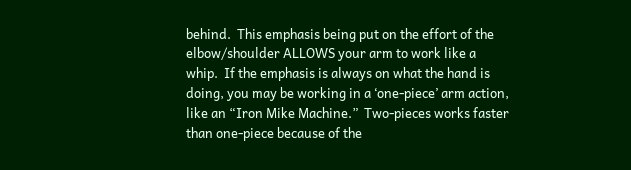behind.  This emphasis being put on the effort of the elbow/shoulder ALLOWS your arm to work like a whip.  If the emphasis is always on what the hand is doing, you may be working in a ‘one-piece’ arm action, like an “Iron Mike Machine.”  Two-pieces works faster than one-piece because of the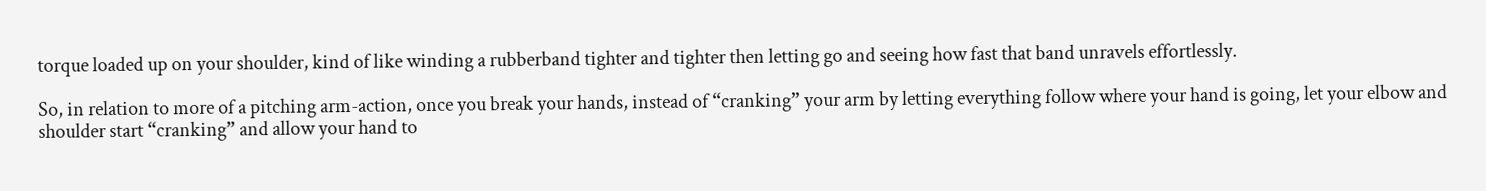torque loaded up on your shoulder, kind of like winding a rubberband tighter and tighter then letting go and seeing how fast that band unravels effortlessly.

So, in relation to more of a pitching arm-action, once you break your hands, instead of “cranking” your arm by letting everything follow where your hand is going, let your elbow and shoulder start “cranking” and allow your hand to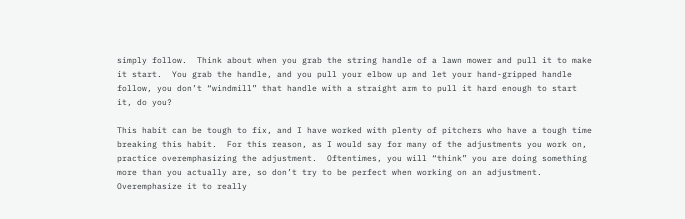simply follow.  Think about when you grab the string handle of a lawn mower and pull it to make it start.  You grab the handle, and you pull your elbow up and let your hand-gripped handle follow, you don’t “windmill” that handle with a straight arm to pull it hard enough to start it, do you?

This habit can be tough to fix, and I have worked with plenty of pitchers who have a tough time breaking this habit.  For this reason, as I would say for many of the adjustments you work on, practice overemphasizing the adjustment.  Oftentimes, you will “think” you are doing something more than you actually are, so don’t try to be perfect when working on an adjustment.  Overemphasize it to really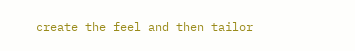create the feel and then tailor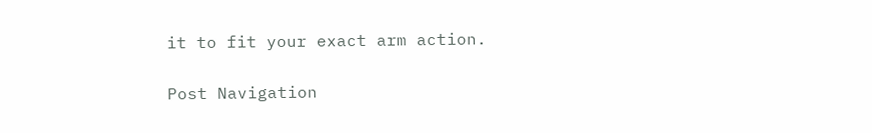it to fit your exact arm action.

Post Navigation